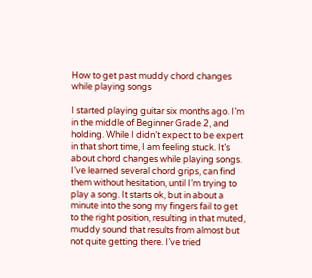How to get past muddy chord changes while playing songs

I started playing guitar six months ago. I’m in the middle of Beginner Grade 2, and holding. While I didn’t expect to be expert in that short time, I am feeling stuck. It’s about chord changes while playing songs. I’ve learned several chord grips, can find them without hesitation, until I’m trying to play a song. It starts ok, but in about a minute into the song my fingers fail to get to the right position, resulting in that muted, muddy sound that results from almost but not quite getting there. I’ve tried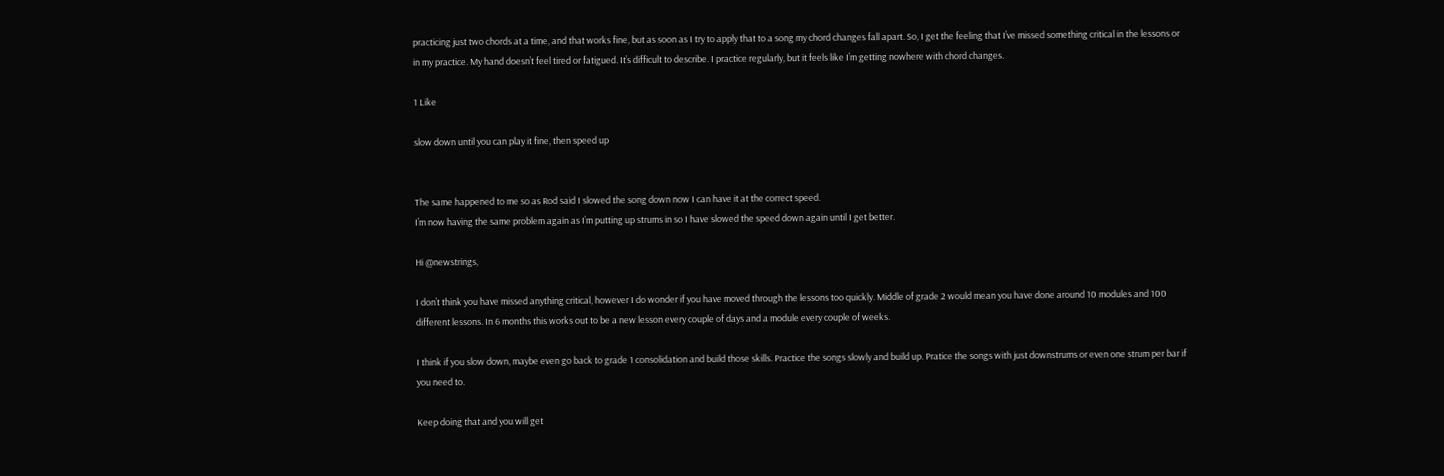practicing just two chords at a time, and that works fine, but as soon as I try to apply that to a song my chord changes fall apart. So, I get the feeling that I’ve missed something critical in the lessons or in my practice. My hand doesn’t feel tired or fatigued. It’s difficult to describe. I practice regularly, but it feels like I’m getting nowhere with chord changes.

1 Like

slow down until you can play it fine, then speed up


The same happened to me so as Rod said I slowed the song down now I can have it at the correct speed.
I’m now having the same problem again as I’m putting up strums in so I have slowed the speed down again until I get better.

Hi @newstrings,

I don’t think you have missed anything critical, however I do wonder if you have moved through the lessons too quickly. Middle of grade 2 would mean you have done around 10 modules and 100 different lessons. In 6 months this works out to be a new lesson every couple of days and a module every couple of weeks.

I think if you slow down, maybe even go back to grade 1 consolidation and build those skills. Practice the songs slowly and build up. Pratice the songs with just downstrums or even one strum per bar if you need to.

Keep doing that and you will get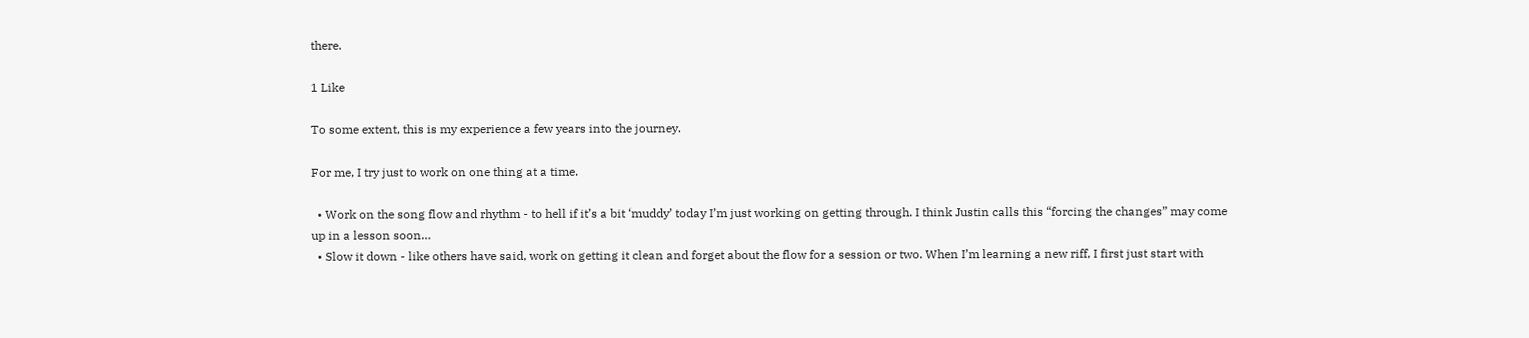there.

1 Like

To some extent, this is my experience a few years into the journey.

For me, I try just to work on one thing at a time.

  • Work on the song flow and rhythm - to hell if it’s a bit ‘muddy’ today I’m just working on getting through. I think Justin calls this “forcing the changes” may come up in a lesson soon…
  • Slow it down - like others have said, work on getting it clean and forget about the flow for a session or two. When I’m learning a new riff, I first just start with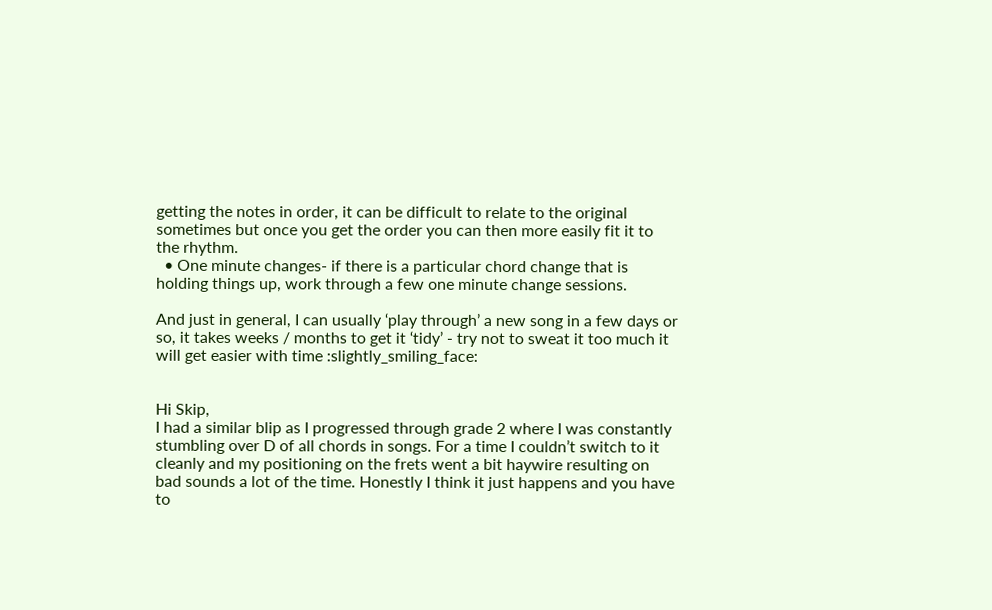getting the notes in order, it can be difficult to relate to the original sometimes but once you get the order you can then more easily fit it to the rhythm.
  • One minute changes- if there is a particular chord change that is holding things up, work through a few one minute change sessions.

And just in general, I can usually ‘play through’ a new song in a few days or so, it takes weeks / months to get it ‘tidy’ - try not to sweat it too much it will get easier with time :slightly_smiling_face:


Hi Skip,
I had a similar blip as I progressed through grade 2 where I was constantly stumbling over D of all chords in songs. For a time I couldn’t switch to it cleanly and my positioning on the frets went a bit haywire resulting on bad sounds a lot of the time. Honestly I think it just happens and you have to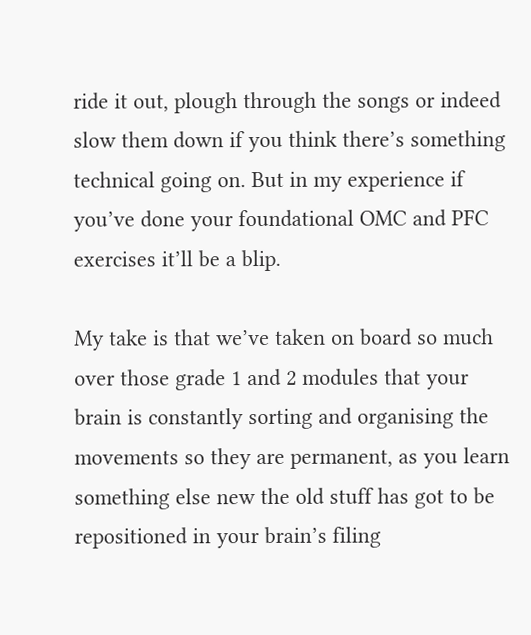ride it out, plough through the songs or indeed slow them down if you think there’s something technical going on. But in my experience if you’ve done your foundational OMC and PFC exercises it’ll be a blip.

My take is that we’ve taken on board so much over those grade 1 and 2 modules that your brain is constantly sorting and organising the movements so they are permanent, as you learn something else new the old stuff has got to be repositioned in your brain’s filing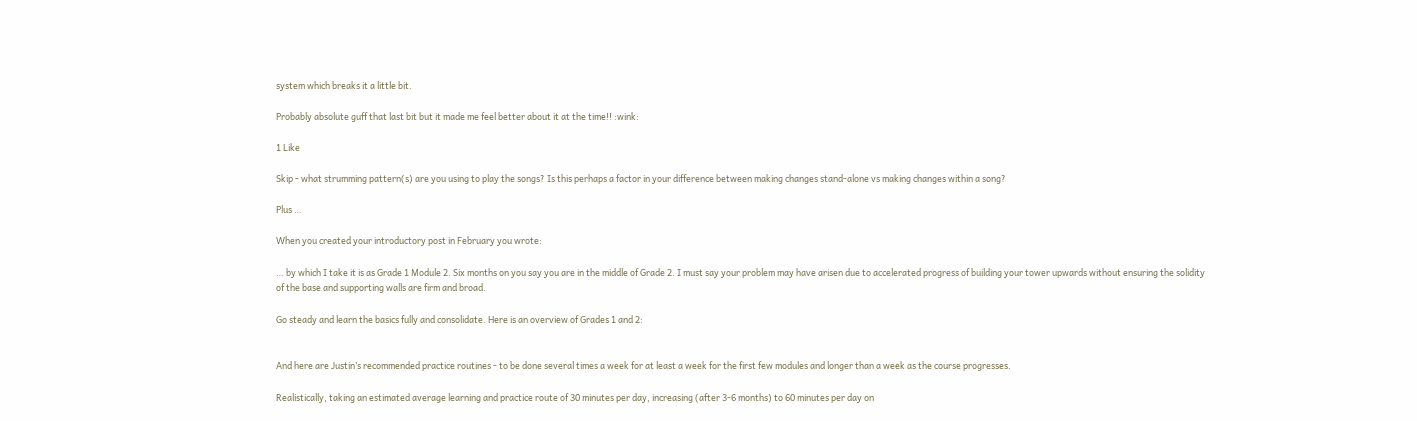system which breaks it a little bit.

Probably absolute guff that last bit but it made me feel better about it at the time!! :wink:

1 Like

Skip - what strumming pattern(s) are you using to play the songs? Is this perhaps a factor in your difference between making changes stand-alone vs making changes within a song?

Plus …

When you created your introductory post in February you wrote:

… by which I take it is as Grade 1 Module 2. Six months on you say you are in the middle of Grade 2. I must say your problem may have arisen due to accelerated progress of building your tower upwards without ensuring the solidity of the base and supporting walls are firm and broad.

Go steady and learn the basics fully and consolidate. Here is an overview of Grades 1 and 2:


And here are Justin’s recommended practice routines - to be done several times a week for at least a week for the first few modules and longer than a week as the course progresses.

Realistically, taking an estimated average learning and practice route of 30 minutes per day, increasing (after 3-6 months) to 60 minutes per day on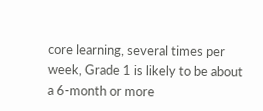core learning, several times per week, Grade 1 is likely to be about a 6-month or more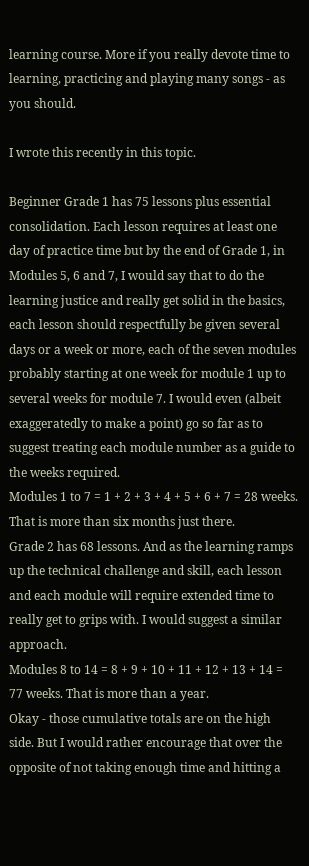learning course. More if you really devote time to learning, practicing and playing many songs - as you should.

I wrote this recently in this topic.

Beginner Grade 1 has 75 lessons plus essential consolidation. Each lesson requires at least one day of practice time but by the end of Grade 1, in Modules 5, 6 and 7, I would say that to do the learning justice and really get solid in the basics, each lesson should respectfully be given several days or a week or more, each of the seven modules probably starting at one week for module 1 up to several weeks for module 7. I would even (albeit exaggeratedly to make a point) go so far as to suggest treating each module number as a guide to the weeks required.
Modules 1 to 7 = 1 + 2 + 3 + 4 + 5 + 6 + 7 = 28 weeks. That is more than six months just there.
Grade 2 has 68 lessons. And as the learning ramps up the technical challenge and skill, each lesson and each module will require extended time to really get to grips with. I would suggest a similar approach.
Modules 8 to 14 = 8 + 9 + 10 + 11 + 12 + 13 + 14 = 77 weeks. That is more than a year.
Okay - those cumulative totals are on the high side. But I would rather encourage that over the opposite of not taking enough time and hitting a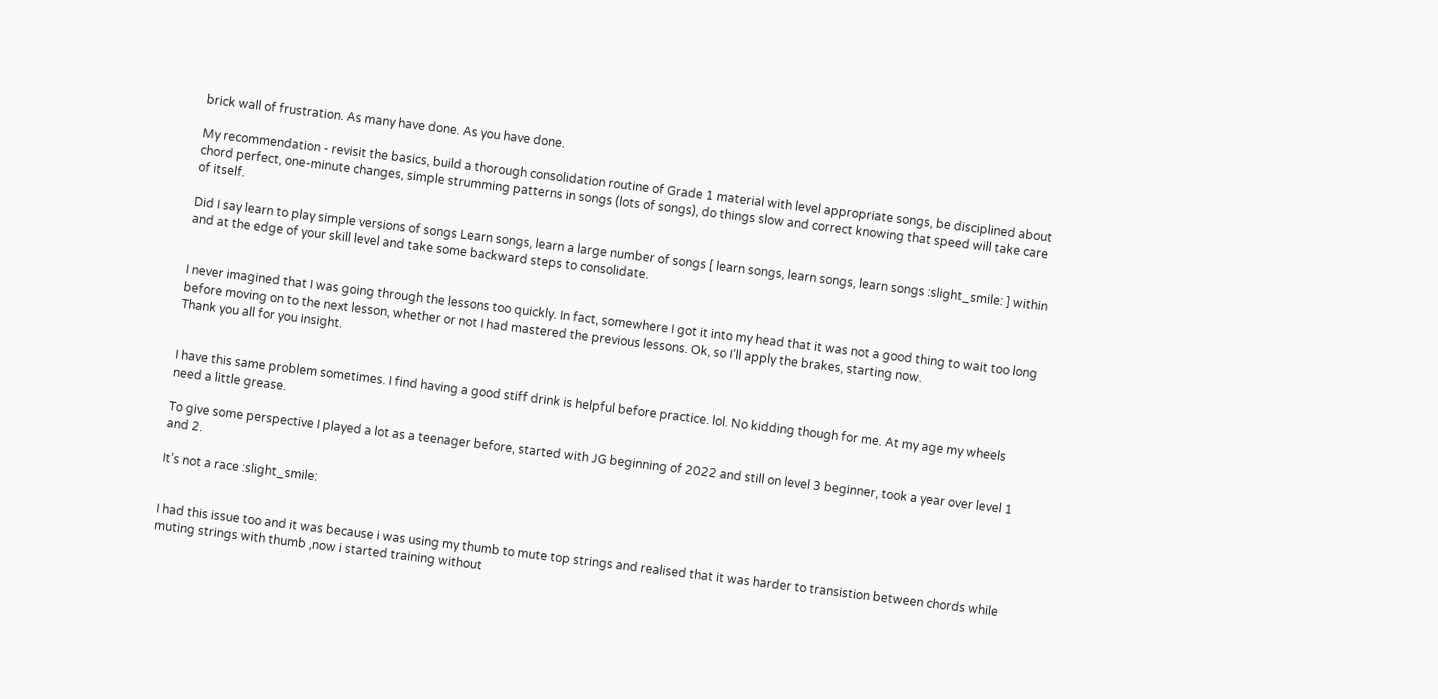brick wall of frustration. As many have done. As you have done.

My recommendation - revisit the basics, build a thorough consolidation routine of Grade 1 material with level appropriate songs, be disciplined about chord perfect, one-minute changes, simple strumming patterns in songs (lots of songs), do things slow and correct knowing that speed will take care of itself.

Did I say learn to play simple versions of songs Learn songs, learn a large number of songs [ learn songs, learn songs, learn songs :slight_smile: ] within and at the edge of your skill level and take some backward steps to consolidate.


I never imagined that I was going through the lessons too quickly. In fact, somewhere I got it into my head that it was not a good thing to wait too long before moving on to the next lesson, whether or not I had mastered the previous lessons. Ok, so I’ll apply the brakes, starting now.
Thank you all for you insight.


I have this same problem sometimes. I find having a good stiff drink is helpful before practice. lol. No kidding though for me. At my age my wheels need a little grease.

To give some perspective I played a lot as a teenager before, started with JG beginning of 2022 and still on level 3 beginner, took a year over level 1 and 2.

It’s not a race :slight_smile:


I had this issue too and it was because i was using my thumb to mute top strings and realised that it was harder to transistion between chords while muting strings with thumb ,now i started training without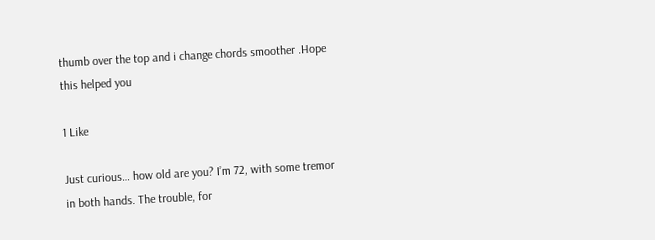thumb over the top and i change chords smoother .Hope this helped you

1 Like

Just curious… how old are you? I’m 72, with some tremor in both hands. The trouble, for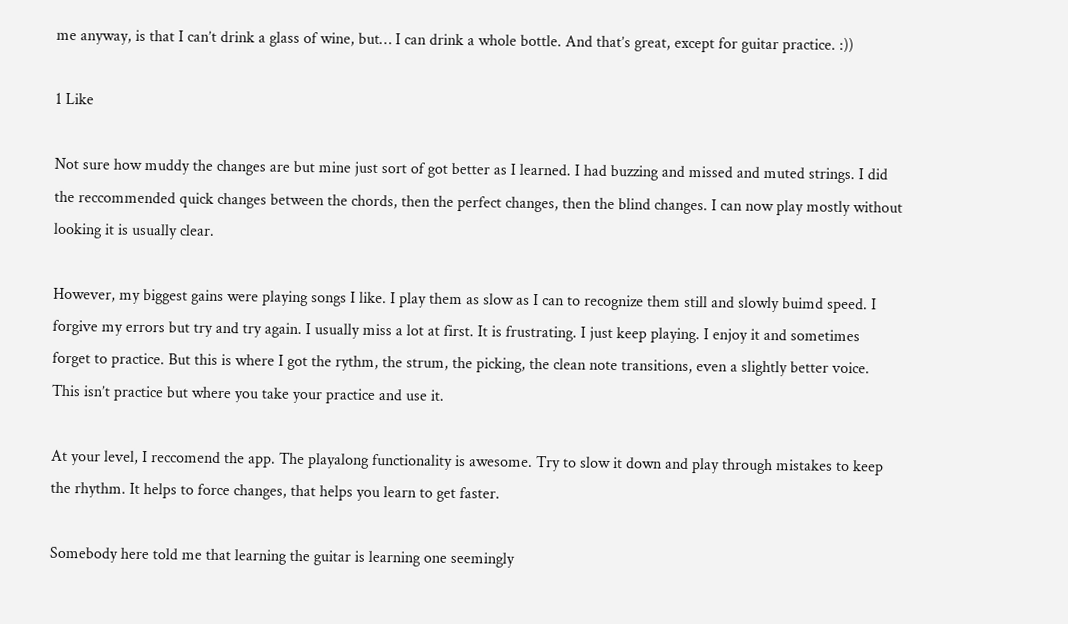me anyway, is that I can’t drink a glass of wine, but… I can drink a whole bottle. And that’s great, except for guitar practice. :))

1 Like

Not sure how muddy the changes are but mine just sort of got better as I learned. I had buzzing and missed and muted strings. I did the reccommended quick changes between the chords, then the perfect changes, then the blind changes. I can now play mostly without looking it is usually clear.

However, my biggest gains were playing songs I like. I play them as slow as I can to recognize them still and slowly buimd speed. I forgive my errors but try and try again. I usually miss a lot at first. It is frustrating. I just keep playing. I enjoy it and sometimes forget to practice. But this is where I got the rythm, the strum, the picking, the clean note transitions, even a slightly better voice. This isn’t practice but where you take your practice and use it.

At your level, I reccomend the app. The playalong functionality is awesome. Try to slow it down and play through mistakes to keep the rhythm. It helps to force changes, that helps you learn to get faster.

Somebody here told me that learning the guitar is learning one seemingly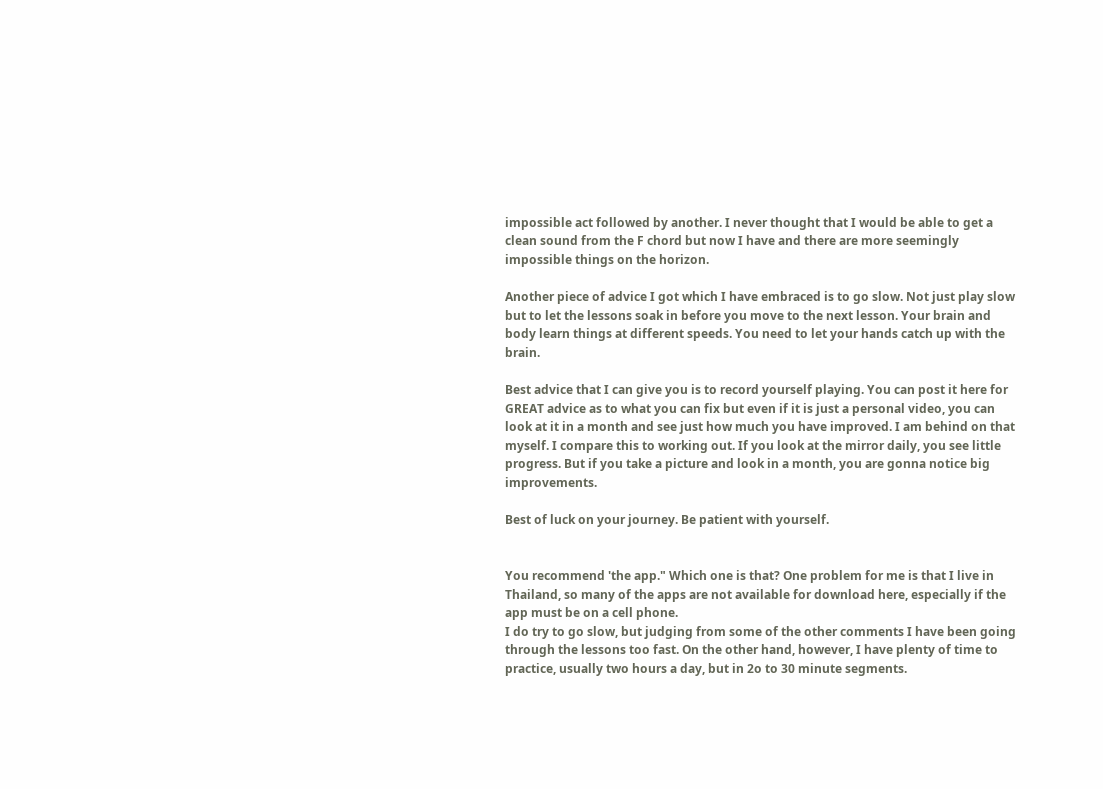impossible act followed by another. I never thought that I would be able to get a clean sound from the F chord but now I have and there are more seemingly impossible things on the horizon.

Another piece of advice I got which I have embraced is to go slow. Not just play slow but to let the lessons soak in before you move to the next lesson. Your brain and body learn things at different speeds. You need to let your hands catch up with the brain.

Best advice that I can give you is to record yourself playing. You can post it here for GREAT advice as to what you can fix but even if it is just a personal video, you can look at it in a month and see just how much you have improved. I am behind on that myself. I compare this to working out. If you look at the mirror daily, you see little progress. But if you take a picture and look in a month, you are gonna notice big improvements.

Best of luck on your journey. Be patient with yourself.


You recommend 'the app." Which one is that? One problem for me is that I live in Thailand, so many of the apps are not available for download here, especially if the app must be on a cell phone.
I do try to go slow, but judging from some of the other comments I have been going through the lessons too fast. On the other hand, however, I have plenty of time to practice, usually two hours a day, but in 2o to 30 minute segments.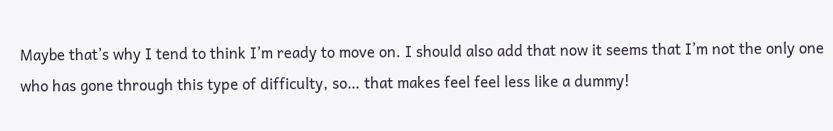Maybe that’s why I tend to think I’m ready to move on. I should also add that now it seems that I’m not the only one who has gone through this type of difficulty, so… that makes feel feel less like a dummy!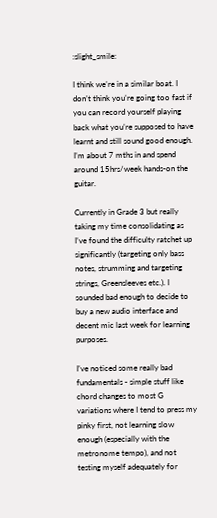:slight_smile:

I think we’re in a similar boat. I don’t think you’re going too fast if you can record yourself playing back what you’re supposed to have learnt and still sound good enough. I’m about 7 mths in and spend around 15hrs/week hands-on the guitar.

Currently in Grade 3 but really taking my time consolidating as I’ve found the difficulty ratchet up significantly (targeting only bass notes, strumming and targeting strings, Greensleeves etc.). I sounded bad enough to decide to buy a new audio interface and decent mic last week for learning purposes.

I’ve noticed some really bad fundamentals - simple stuff like chord changes to most G variations where I tend to press my pinky first, not learning slow enough (especially with the metronome tempo), and not testing myself adequately for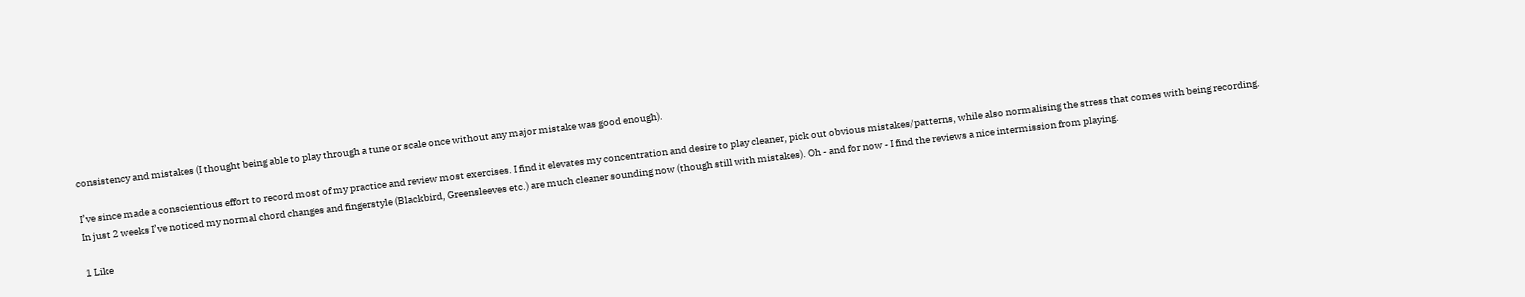consistency and mistakes (I thought being able to play through a tune or scale once without any major mistake was good enough).

I’ve since made a conscientious effort to record most of my practice and review most exercises. I find it elevates my concentration and desire to play cleaner, pick out obvious mistakes/patterns, while also normalising the stress that comes with being recording. In just 2 weeks I’ve noticed my normal chord changes and fingerstyle (Blackbird, Greensleeves etc.) are much cleaner sounding now (though still with mistakes). Oh - and for now - I find the reviews a nice intermission from playing.

1 Like